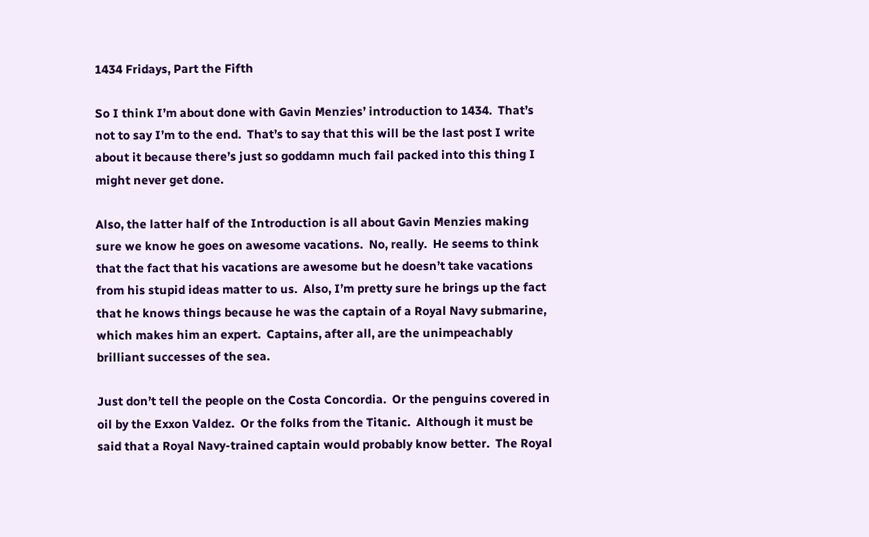1434 Fridays, Part the Fifth

So I think I’m about done with Gavin Menzies’ introduction to 1434.  That’s not to say I’m to the end.  That’s to say that this will be the last post I write about it because there’s just so goddamn much fail packed into this thing I might never get done.

Also, the latter half of the Introduction is all about Gavin Menzies making sure we know he goes on awesome vacations.  No, really.  He seems to think that the fact that his vacations are awesome but he doesn’t take vacations from his stupid ideas matter to us.  Also, I’m pretty sure he brings up the fact that he knows things because he was the captain of a Royal Navy submarine, which makes him an expert.  Captains, after all, are the unimpeachably brilliant successes of the sea.

Just don’t tell the people on the Costa Concordia.  Or the penguins covered in oil by the Exxon Valdez.  Or the folks from the Titanic.  Although it must be said that a Royal Navy-trained captain would probably know better.  The Royal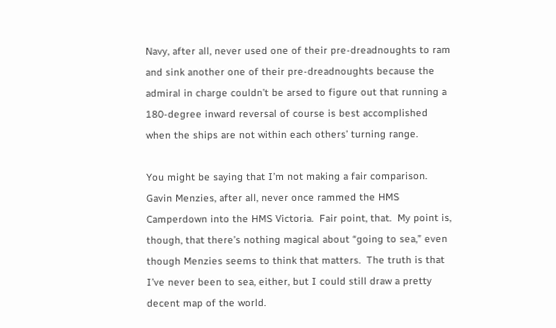Navy, after all, never used one of their pre-dreadnoughts to ram and sink another one of their pre-dreadnoughts because the admiral in charge couldn’t be arsed to figure out that running a 180-degree inward reversal of course is best accomplished when the ships are not within each others’ turning range.

You might be saying that I’m not making a fair comparison.  Gavin Menzies, after all, never once rammed the HMS Camperdown into the HMS Victoria.  Fair point, that.  My point is, though, that there’s nothing magical about “going to sea,” even though Menzies seems to think that matters.  The truth is that I’ve never been to sea, either, but I could still draw a pretty decent map of the world.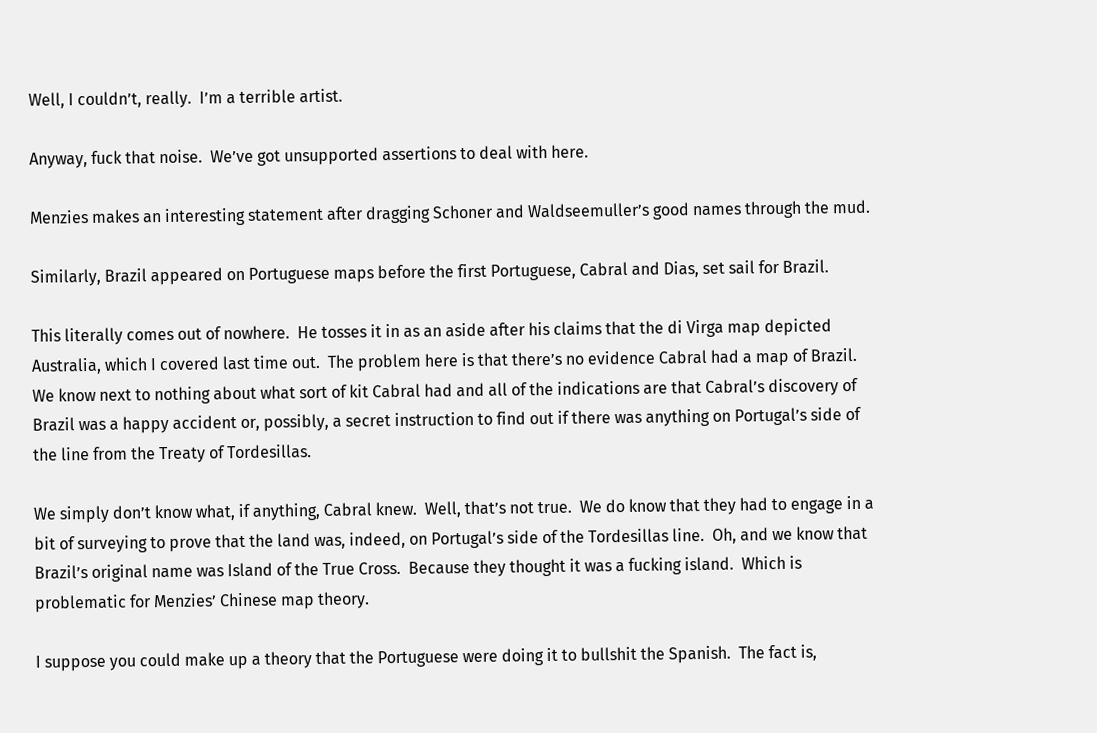Well, I couldn’t, really.  I’m a terrible artist.

Anyway, fuck that noise.  We’ve got unsupported assertions to deal with here.

Menzies makes an interesting statement after dragging Schoner and Waldseemuller’s good names through the mud.

Similarly, Brazil appeared on Portuguese maps before the first Portuguese, Cabral and Dias, set sail for Brazil.

This literally comes out of nowhere.  He tosses it in as an aside after his claims that the di Virga map depicted Australia, which I covered last time out.  The problem here is that there’s no evidence Cabral had a map of Brazil.  We know next to nothing about what sort of kit Cabral had and all of the indications are that Cabral’s discovery of Brazil was a happy accident or, possibly, a secret instruction to find out if there was anything on Portugal’s side of the line from the Treaty of Tordesillas.

We simply don’t know what, if anything, Cabral knew.  Well, that’s not true.  We do know that they had to engage in a bit of surveying to prove that the land was, indeed, on Portugal’s side of the Tordesillas line.  Oh, and we know that Brazil’s original name was Island of the True Cross.  Because they thought it was a fucking island.  Which is problematic for Menzies’ Chinese map theory.

I suppose you could make up a theory that the Portuguese were doing it to bullshit the Spanish.  The fact is,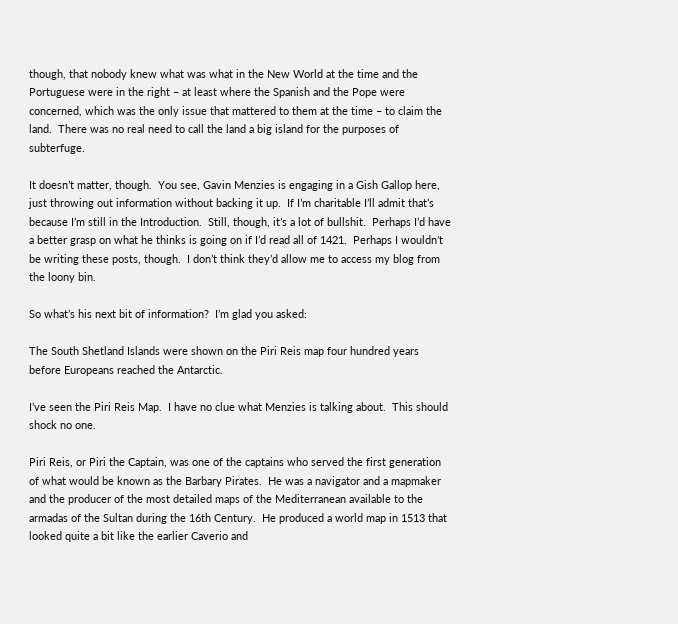though, that nobody knew what was what in the New World at the time and the Portuguese were in the right – at least where the Spanish and the Pope were concerned, which was the only issue that mattered to them at the time – to claim the land.  There was no real need to call the land a big island for the purposes of subterfuge.

It doesn’t matter, though.  You see, Gavin Menzies is engaging in a Gish Gallop here, just throwing out information without backing it up.  If I’m charitable I’ll admit that’s because I’m still in the Introduction.  Still, though, it’s a lot of bullshit.  Perhaps I’d have a better grasp on what he thinks is going on if I’d read all of 1421.  Perhaps I wouldn’t be writing these posts, though.  I don’t think they’d allow me to access my blog from the loony bin.

So what’s his next bit of information?  I’m glad you asked:

The South Shetland Islands were shown on the Piri Reis map four hundred years before Europeans reached the Antarctic.

I’ve seen the Piri Reis Map.  I have no clue what Menzies is talking about.  This should shock no one.

Piri Reis, or Piri the Captain, was one of the captains who served the first generation of what would be known as the Barbary Pirates.  He was a navigator and a mapmaker and the producer of the most detailed maps of the Mediterranean available to the armadas of the Sultan during the 16th Century.  He produced a world map in 1513 that looked quite a bit like the earlier Caverio and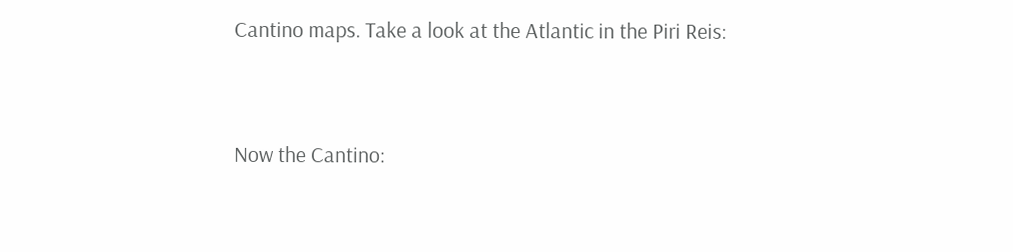Cantino maps. Take a look at the Atlantic in the Piri Reis:


Now the Cantino: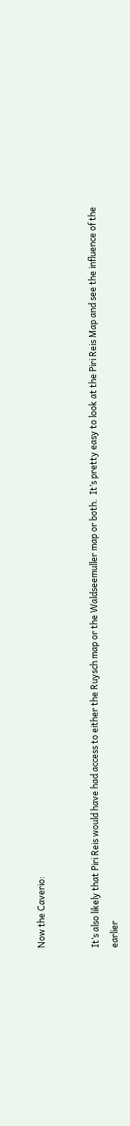Now the Caverio:


It’s also likely that Piri Reis would have had access to either the Ruysch map or the Waldseemuller map or both.  It’s pretty easy to look at the Piri Reis Map and see the influence of the earlier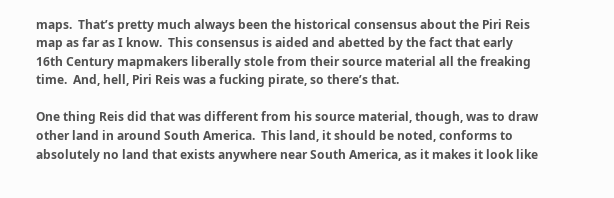maps.  That’s pretty much always been the historical consensus about the Piri Reis map as far as I know.  This consensus is aided and abetted by the fact that early 16th Century mapmakers liberally stole from their source material all the freaking time.  And, hell, Piri Reis was a fucking pirate, so there’s that.

One thing Reis did that was different from his source material, though, was to draw other land in around South America.  This land, it should be noted, conforms to absolutely no land that exists anywhere near South America, as it makes it look like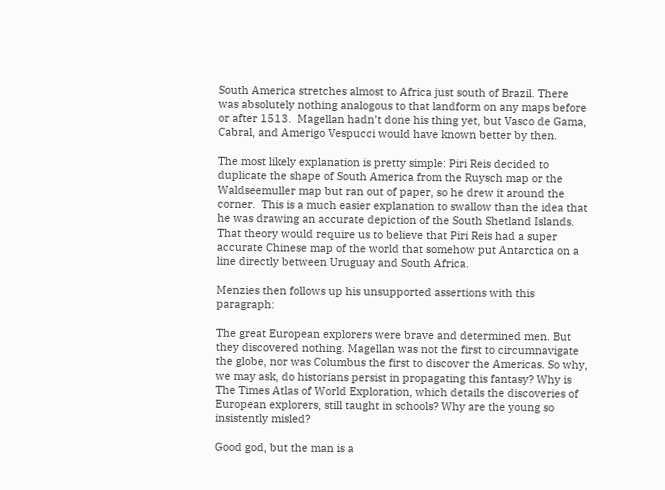South America stretches almost to Africa just south of Brazil. There was absolutely nothing analogous to that landform on any maps before or after 1513.  Magellan hadn’t done his thing yet, but Vasco de Gama, Cabral, and Amerigo Vespucci would have known better by then.

The most likely explanation is pretty simple: Piri Reis decided to duplicate the shape of South America from the Ruysch map or the Waldseemuller map but ran out of paper, so he drew it around the corner.  This is a much easier explanation to swallow than the idea that he was drawing an accurate depiction of the South Shetland Islands.  That theory would require us to believe that Piri Reis had a super accurate Chinese map of the world that somehow put Antarctica on a line directly between Uruguay and South Africa.

Menzies then follows up his unsupported assertions with this paragraph:

The great European explorers were brave and determined men. But they discovered nothing. Magellan was not the first to circumnavigate the globe, nor was Columbus the first to discover the Americas. So why, we may ask, do historians persist in propagating this fantasy? Why is The Times Atlas of World Exploration, which details the discoveries of European explorers, still taught in schools? Why are the young so insistently misled?

Good god, but the man is a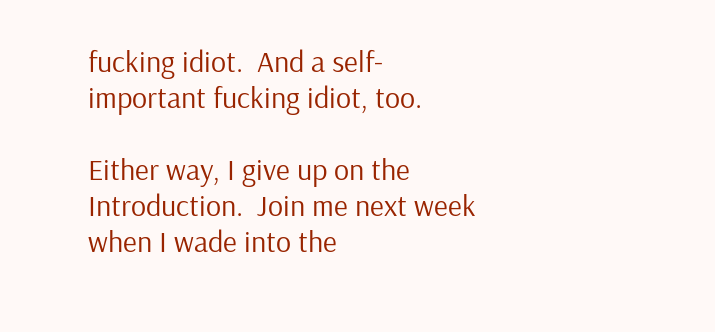fucking idiot.  And a self-important fucking idiot, too.

Either way, I give up on the Introduction.  Join me next week when I wade into the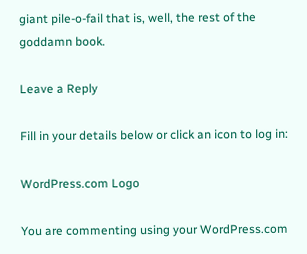giant pile-o-fail that is, well, the rest of the goddamn book.

Leave a Reply

Fill in your details below or click an icon to log in:

WordPress.com Logo

You are commenting using your WordPress.com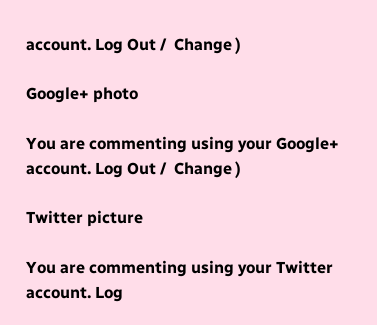account. Log Out /  Change )

Google+ photo

You are commenting using your Google+ account. Log Out /  Change )

Twitter picture

You are commenting using your Twitter account. Log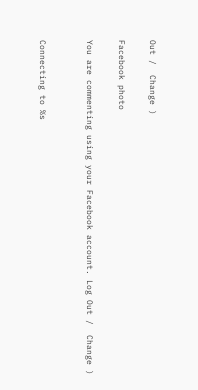Out /  Change )

Facebook photo

You are commenting using your Facebook account. Log Out /  Change )


Connecting to %s